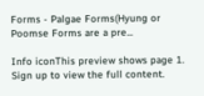Forms - Palgae Forms(Hyung or Poomse Forms are a pre...

Info iconThis preview shows page 1. Sign up to view the full content.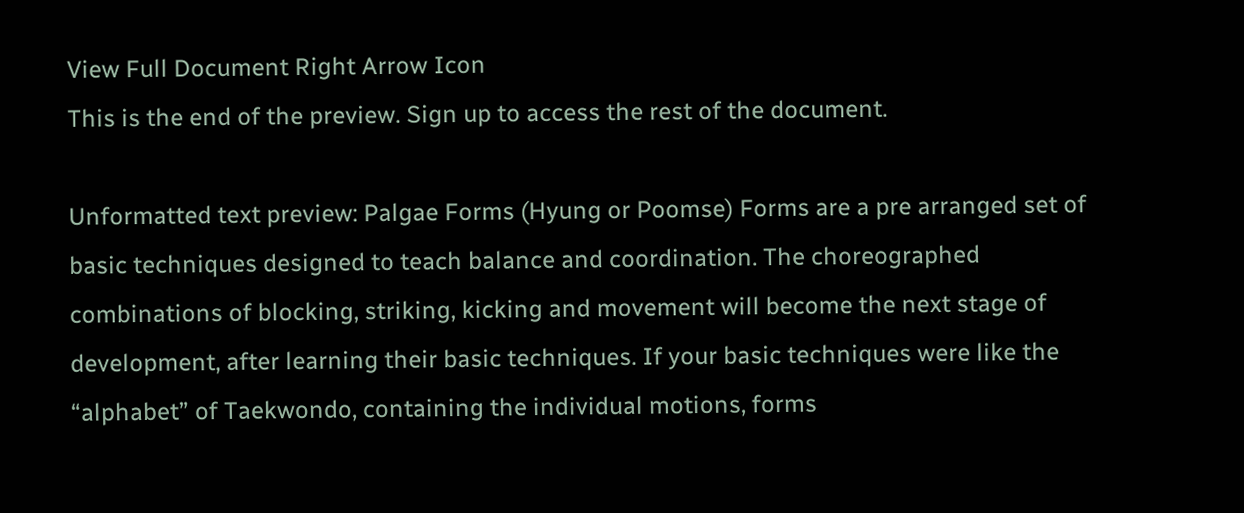View Full Document Right Arrow Icon
This is the end of the preview. Sign up to access the rest of the document.

Unformatted text preview: Palgae Forms (Hyung or Poomse) Forms are a pre arranged set of basic techniques designed to teach balance and coordination. The choreographed combinations of blocking, striking, kicking and movement will become the next stage of development, after learning their basic techniques. If your basic techniques were like the “alphabet” of Taekwondo, containing the individual motions, forms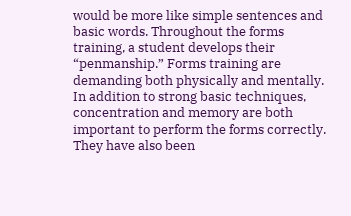would be more like simple sentences and basic words. Throughout the forms training, a student develops their “penmanship.” Forms training are demanding both physically and mentally. In addition to strong basic techniques, concentration and memory are both important to perform the forms correctly. They have also been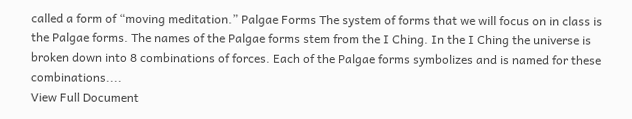called a form of “moving meditation.” Palgae Forms The system of forms that we will focus on in class is the Palgae forms. The names of the Palgae forms stem from the I Ching. In the I Ching the universe is broken down into 8 combinations of forces. Each of the Palgae forms symbolizes and is named for these combinations....
View Full Document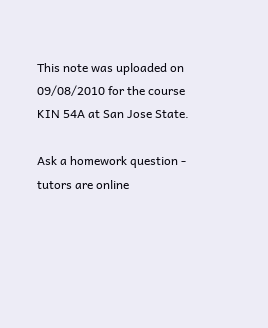This note was uploaded on 09/08/2010 for the course KIN 54A at San Jose State.

Ask a homework question - tutors are online